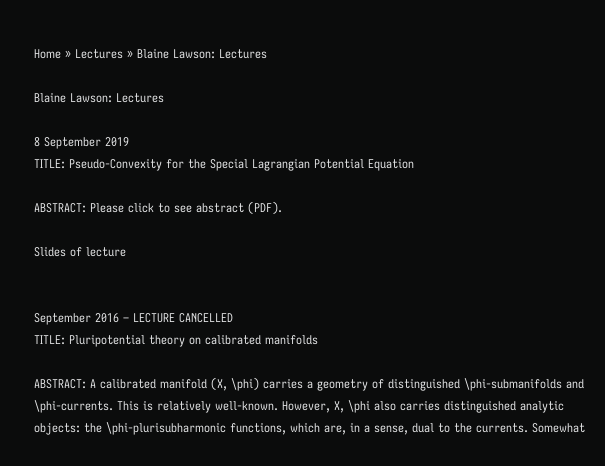Home » Lectures » Blaine Lawson: Lectures

Blaine Lawson: Lectures

8 September 2019
TITLE: Pseudo-Convexity for the Special Lagrangian Potential Equation

ABSTRACT: Please click to see abstract (PDF).

Slides of lecture


September 2016 – LECTURE CANCELLED
TITLE: Pluripotential theory on calibrated manifolds

ABSTRACT: A calibrated manifold (X, \phi) carries a geometry of distinguished \phi-submanifolds and \phi-currents. This is relatively well-known. However, X, \phi also carries distinguished analytic objects: the \phi-plurisubharmonic functions, which are, in a sense, dual to the currents. Somewhat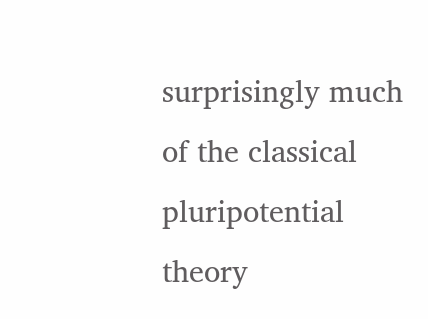surprisingly much of the classical pluripotential theory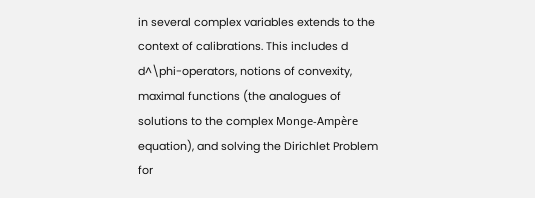in several complex variables extends to the context of calibrations. This includes d d^\phi-operators, notions of convexity, maximal functions (the analogues of solutions to the complex Monge-Ampère equation), and solving the Dirichlet Problem for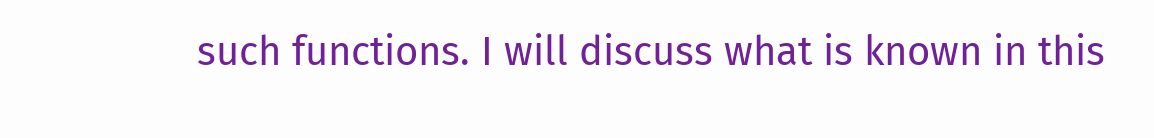such functions. I will discuss what is known in this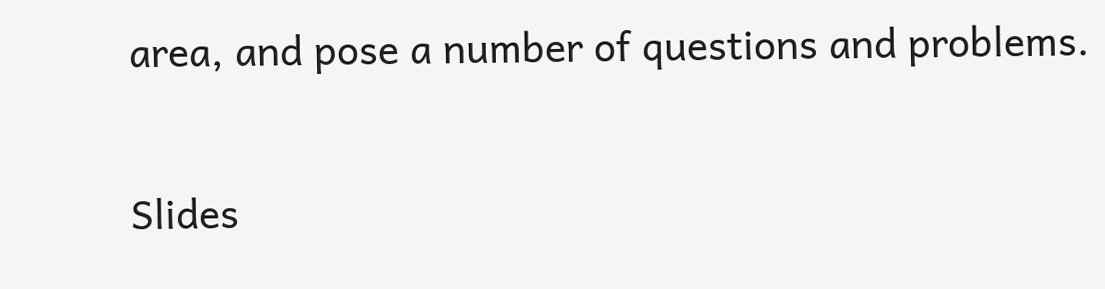area, and pose a number of questions and problems.

Slides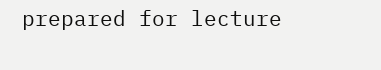prepared for lecture